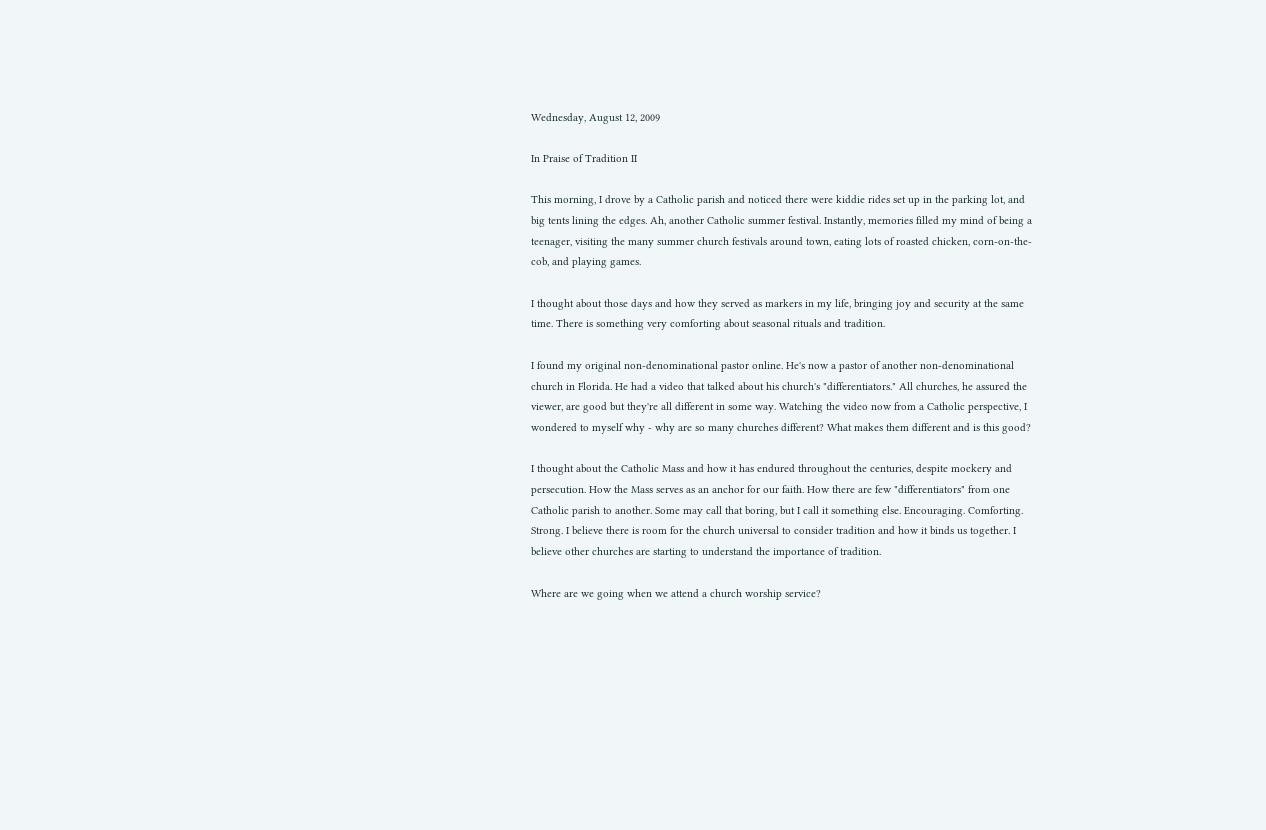Wednesday, August 12, 2009

In Praise of Tradition II

This morning, I drove by a Catholic parish and noticed there were kiddie rides set up in the parking lot, and big tents lining the edges. Ah, another Catholic summer festival. Instantly, memories filled my mind of being a teenager, visiting the many summer church festivals around town, eating lots of roasted chicken, corn-on-the-cob, and playing games.

I thought about those days and how they served as markers in my life, bringing joy and security at the same time. There is something very comforting about seasonal rituals and tradition.

I found my original non-denominational pastor online. He's now a pastor of another non-denominational church in Florida. He had a video that talked about his church's "differentiators." All churches, he assured the viewer, are good but they're all different in some way. Watching the video now from a Catholic perspective, I wondered to myself why - why are so many churches different? What makes them different and is this good?

I thought about the Catholic Mass and how it has endured throughout the centuries, despite mockery and persecution. How the Mass serves as an anchor for our faith. How there are few "differentiators" from one Catholic parish to another. Some may call that boring, but I call it something else. Encouraging. Comforting. Strong. I believe there is room for the church universal to consider tradition and how it binds us together. I believe other churches are starting to understand the importance of tradition.

Where are we going when we attend a church worship service?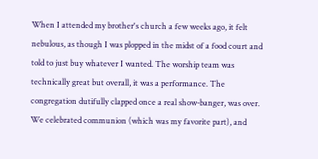When I attended my brother's church a few weeks ago, it felt nebulous, as though I was plopped in the midst of a food court and told to just buy whatever I wanted. The worship team was technically great but overall, it was a performance. The congregation dutifully clapped once a real show-banger, was over. We celebrated communion (which was my favorite part), and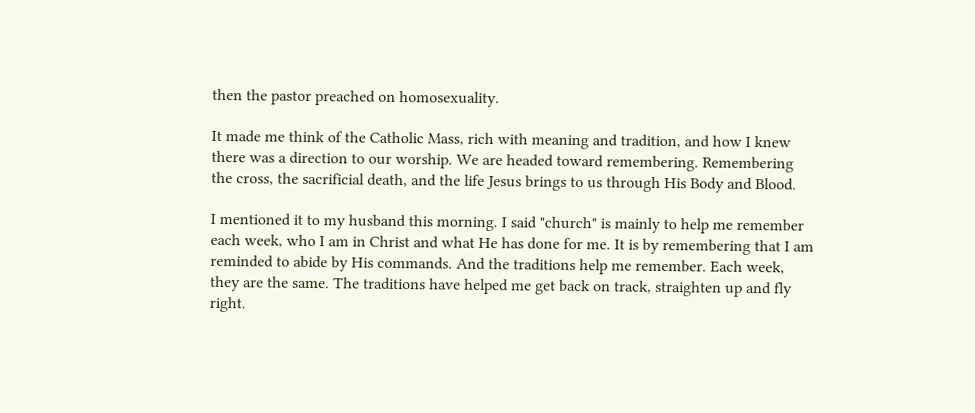then the pastor preached on homosexuality.

It made me think of the Catholic Mass, rich with meaning and tradition, and how I knew there was a direction to our worship. We are headed toward remembering. Remembering the cross, the sacrificial death, and the life Jesus brings to us through His Body and Blood.

I mentioned it to my husband this morning. I said "church" is mainly to help me remember each week, who I am in Christ and what He has done for me. It is by remembering that I am reminded to abide by His commands. And the traditions help me remember. Each week, they are the same. The traditions have helped me get back on track, straighten up and fly right.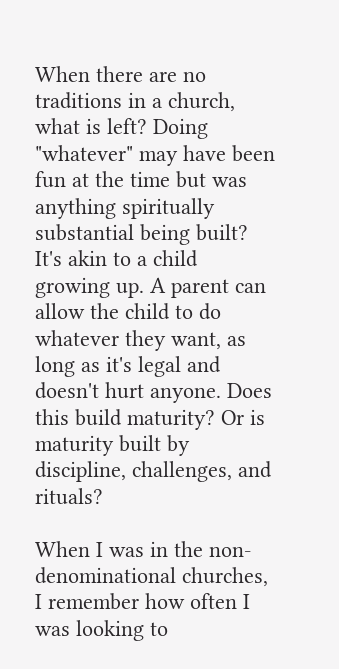When there are no traditions in a church, what is left? Doing "whatever" may have been fun at the time but was anything spiritually substantial being built? It's akin to a child growing up. A parent can allow the child to do whatever they want, as long as it's legal and doesn't hurt anyone. Does this build maturity? Or is maturity built by discipline, challenges, and rituals?

When I was in the non-denominational churches, I remember how often I was looking to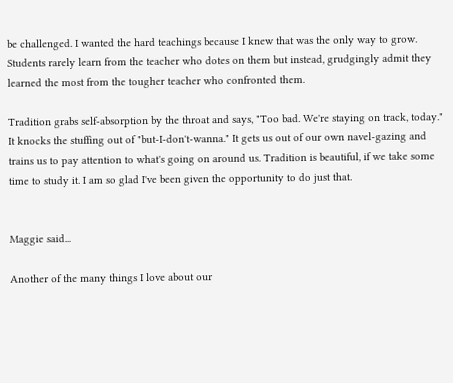be challenged. I wanted the hard teachings because I knew that was the only way to grow. Students rarely learn from the teacher who dotes on them but instead, grudgingly admit they learned the most from the tougher teacher who confronted them.

Tradition grabs self-absorption by the throat and says, "Too bad. We're staying on track, today." It knocks the stuffing out of "but-I-don't-wanna." It gets us out of our own navel-gazing and trains us to pay attention to what's going on around us. Tradition is beautiful, if we take some time to study it. I am so glad I've been given the opportunity to do just that.


Maggie said...

Another of the many things I love about our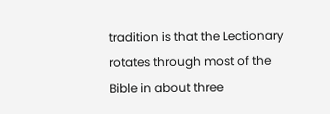tradition is that the Lectionary rotates through most of the Bible in about three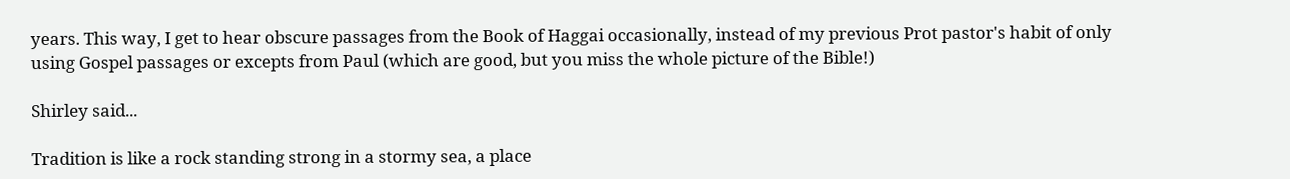years. This way, I get to hear obscure passages from the Book of Haggai occasionally, instead of my previous Prot pastor's habit of only using Gospel passages or excepts from Paul (which are good, but you miss the whole picture of the Bible!)

Shirley said...

Tradition is like a rock standing strong in a stormy sea, a place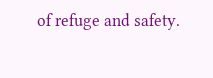of refuge and safety.